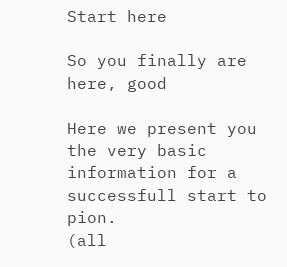Start here

So you finally are here, good

Here we present you the very basic information for a successfull start to pion.
(all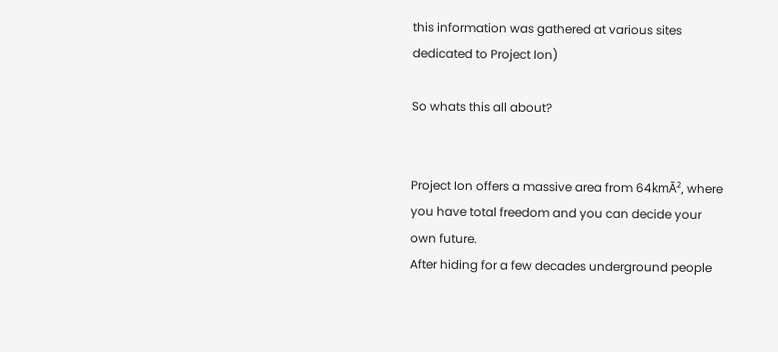this information was gathered at various sites dedicated to Project Ion)

So whats this all about?


Project Ion offers a massive area from 64kmĀ², where you have total freedom and you can decide your own future.
After hiding for a few decades underground people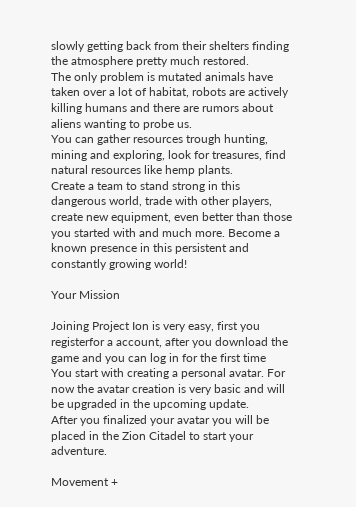slowly getting back from their shelters finding the atmosphere pretty much restored.
The only problem is mutated animals have taken over a lot of habitat, robots are actively killing humans and there are rumors about aliens wanting to probe us.
You can gather resources trough hunting, mining and exploring, look for treasures, find natural resources like hemp plants.
Create a team to stand strong in this dangerous world, trade with other players, create new equipment, even better than those you started with and much more. Become a known presence in this persistent and constantly growing world!

Your Mission

Joining Project Ion is very easy, first you registerfor a account, after you download the game and you can log in for the first time
You start with creating a personal avatar. For now the avatar creation is very basic and will be upgraded in the upcoming update.
After you finalized your avatar you will be placed in the Zion Citadel to start your adventure.

Movement +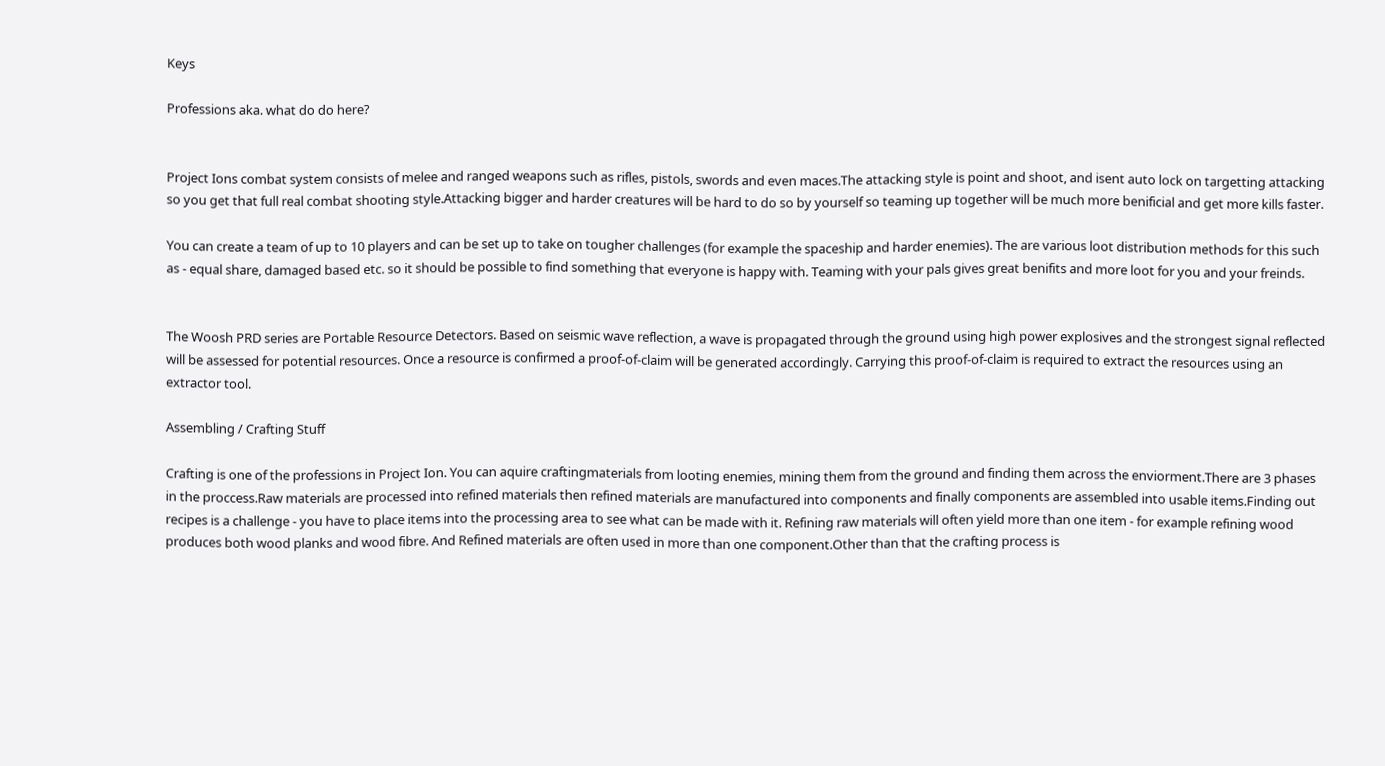Keys

Professions aka. what do do here?


Project Ions combat system consists of melee and ranged weapons such as rifles, pistols, swords and even maces.The attacking style is point and shoot, and isent auto lock on targetting attacking so you get that full real combat shooting style.Attacking bigger and harder creatures will be hard to do so by yourself so teaming up together will be much more benificial and get more kills faster.

You can create a team of up to 10 players and can be set up to take on tougher challenges (for example the spaceship and harder enemies). The are various loot distribution methods for this such as - equal share, damaged based etc. so it should be possible to find something that everyone is happy with. Teaming with your pals gives great benifits and more loot for you and your freinds.


The Woosh PRD series are Portable Resource Detectors. Based on seismic wave reflection, a wave is propagated through the ground using high power explosives and the strongest signal reflected will be assessed for potential resources. Once a resource is confirmed a proof-of-claim will be generated accordingly. Carrying this proof-of-claim is required to extract the resources using an extractor tool.

Assembling / Crafting Stuff

Crafting is one of the professions in Project Ion. You can aquire craftingmaterials from looting enemies, mining them from the ground and finding them across the enviorment.There are 3 phases in the proccess.Raw materials are processed into refined materials then refined materials are manufactured into components and finally components are assembled into usable items.Finding out recipes is a challenge - you have to place items into the processing area to see what can be made with it. Refining raw materials will often yield more than one item - for example refining wood produces both wood planks and wood fibre. And Refined materials are often used in more than one component.Other than that the crafting process is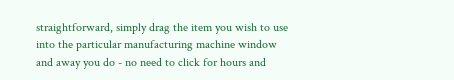straightforward, simply drag the item you wish to use into the particular manufacturing machine window and away you do - no need to click for hours and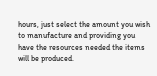hours, just select the amount you wish to manufacture and providing you have the resources needed the items will be produced.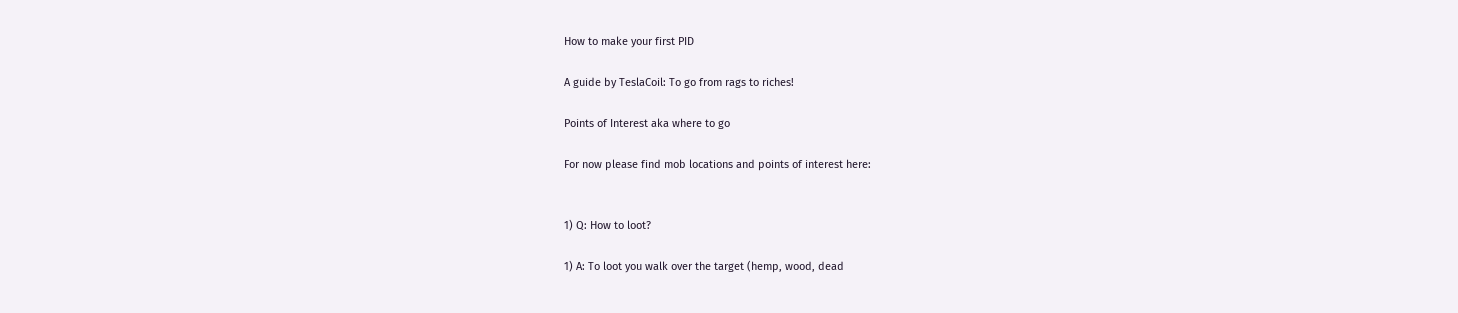How to make your first PID

A guide by TeslaCoil: To go from rags to riches!

Points of Interest aka where to go

For now please find mob locations and points of interest here:


1) Q: How to loot?

1) A: To loot you walk over the target (hemp, wood, dead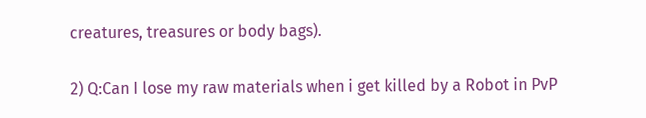creatures, treasures or body bags).

2) Q:Can I lose my raw materials when i get killed by a Robot in PvP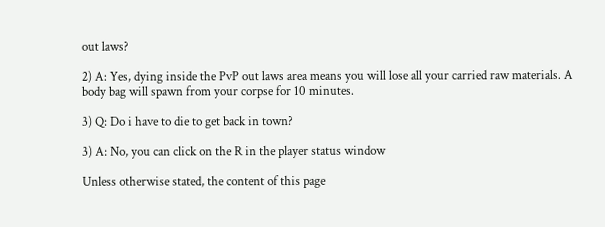out laws?

2) A: Yes, dying inside the PvP out laws area means you will lose all your carried raw materials. A body bag will spawn from your corpse for 10 minutes.

3) Q: Do i have to die to get back in town?

3) A: No, you can click on the R in the player status window

Unless otherwise stated, the content of this page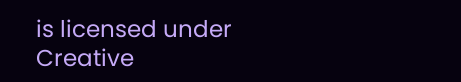is licensed under Creative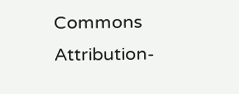Commons Attribution-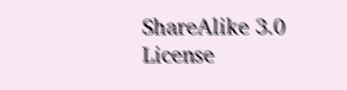ShareAlike 3.0 License